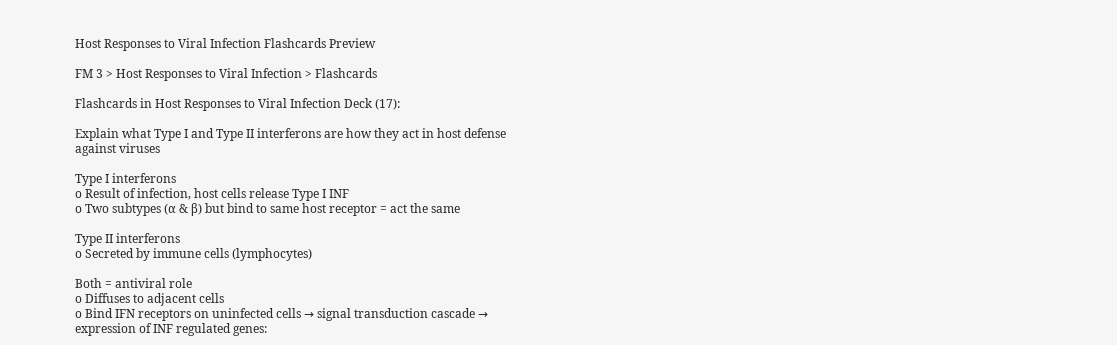Host Responses to Viral Infection Flashcards Preview

FM 3 > Host Responses to Viral Infection > Flashcards

Flashcards in Host Responses to Viral Infection Deck (17):

Explain what Type I and Type II interferons are how they act in host defense against viruses

Type I interferons
o Result of infection, host cells release Type I INF
o Two subtypes (α & β) but bind to same host receptor = act the same

Type II interferons
o Secreted by immune cells (lymphocytes)

Both = antiviral role
o Diffuses to adjacent cells
o Bind IFN receptors on uninfected cells → signal transduction cascade → expression of INF regulated genes: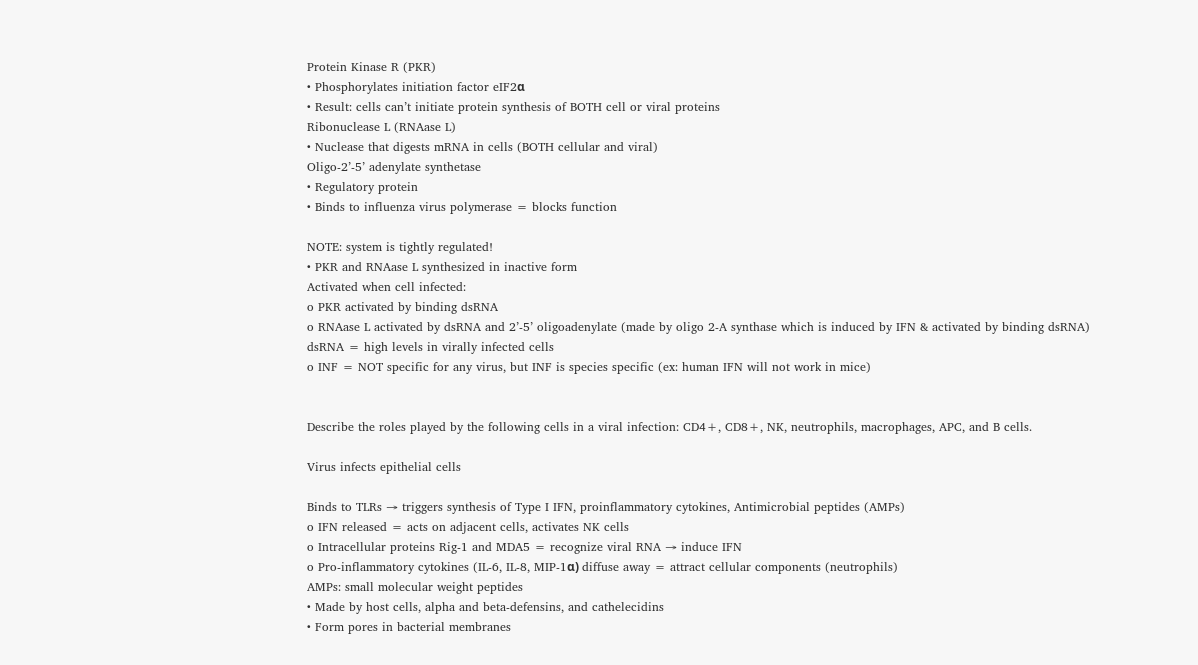Protein Kinase R (PKR)
• Phosphorylates initiation factor eIF2α
• Result: cells can’t initiate protein synthesis of BOTH cell or viral proteins
Ribonuclease L (RNAase L)
• Nuclease that digests mRNA in cells (BOTH cellular and viral)
Oligo-2’-5’ adenylate synthetase
• Regulatory protein
• Binds to influenza virus polymerase = blocks function

NOTE: system is tightly regulated!
• PKR and RNAase L synthesized in inactive form
Activated when cell infected:
o PKR activated by binding dsRNA
o RNAase L activated by dsRNA and 2’-5’ oligoadenylate (made by oligo 2-A synthase which is induced by IFN & activated by binding dsRNA)
dsRNA = high levels in virally infected cells
o INF = NOT specific for any virus, but INF is species specific (ex: human IFN will not work in mice)


Describe the roles played by the following cells in a viral infection: CD4+, CD8+, NK, neutrophils, macrophages, APC, and B cells.

Virus infects epithelial cells

Binds to TLRs → triggers synthesis of Type I IFN, proinflammatory cytokines, Antimicrobial peptides (AMPs)
o IFN released = acts on adjacent cells, activates NK cells
o Intracellular proteins Rig-1 and MDA5 = recognize viral RNA → induce IFN
o Pro-inflammatory cytokines (IL-6, IL-8, MIP-1α) diffuse away = attract cellular components (neutrophils)
AMPs: small molecular weight peptides
• Made by host cells, alpha and beta-defensins, and cathelecidins
• Form pores in bacterial membranes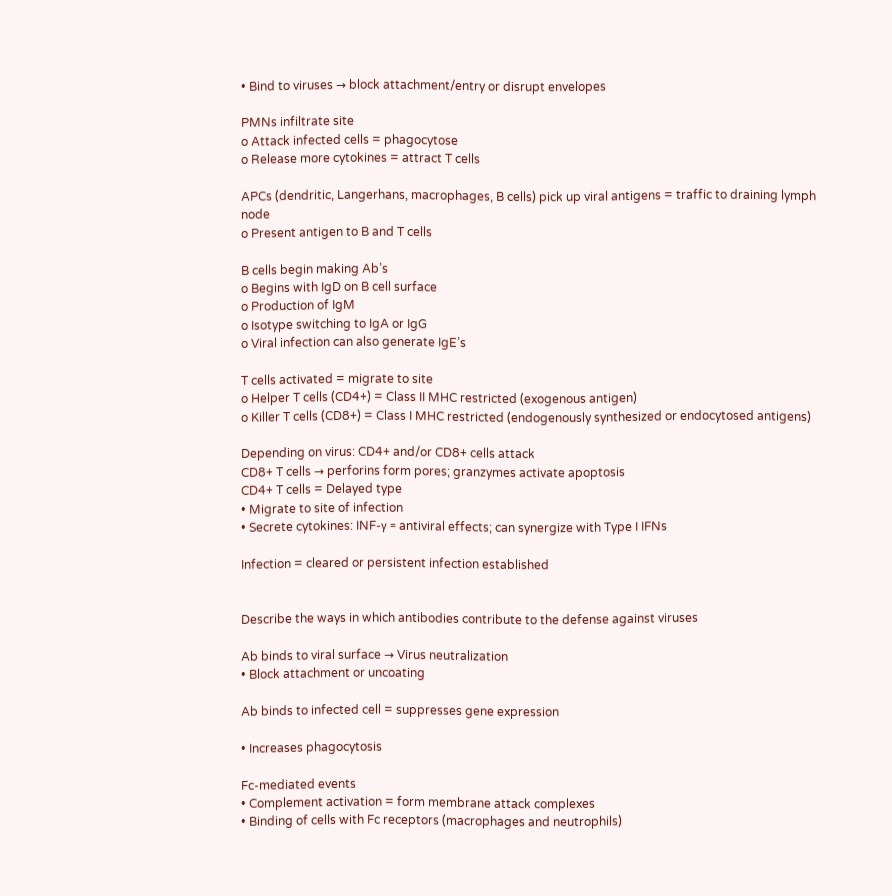• Bind to viruses → block attachment/entry or disrupt envelopes

PMNs infiltrate site
o Attack infected cells = phagocytose
o Release more cytokines = attract T cells

APCs (dendritic, Langerhans, macrophages, B cells) pick up viral antigens = traffic to draining lymph node
o Present antigen to B and T cells

B cells begin making Ab’s
o Begins with IgD on B cell surface
o Production of IgM
o Isotype switching to IgA or IgG
o Viral infection can also generate IgE’s

T cells activated = migrate to site
o Helper T cells (CD4+) = Class II MHC restricted (exogenous antigen)
o Killer T cells (CD8+) = Class I MHC restricted (endogenously synthesized or endocytosed antigens)

Depending on virus: CD4+ and/or CD8+ cells attack
CD8+ T cells → perforins form pores; granzymes activate apoptosis
CD4+ T cells = Delayed type
• Migrate to site of infection
• Secrete cytokines: INF-γ = antiviral effects; can synergize with Type I IFNs

Infection = cleared or persistent infection established


Describe the ways in which antibodies contribute to the defense against viruses

Ab binds to viral surface → Virus neutralization
• Block attachment or uncoating

Ab binds to infected cell = suppresses gene expression

• Increases phagocytosis

Fc-mediated events
• Complement activation = form membrane attack complexes
• Binding of cells with Fc receptors (macrophages and neutrophils)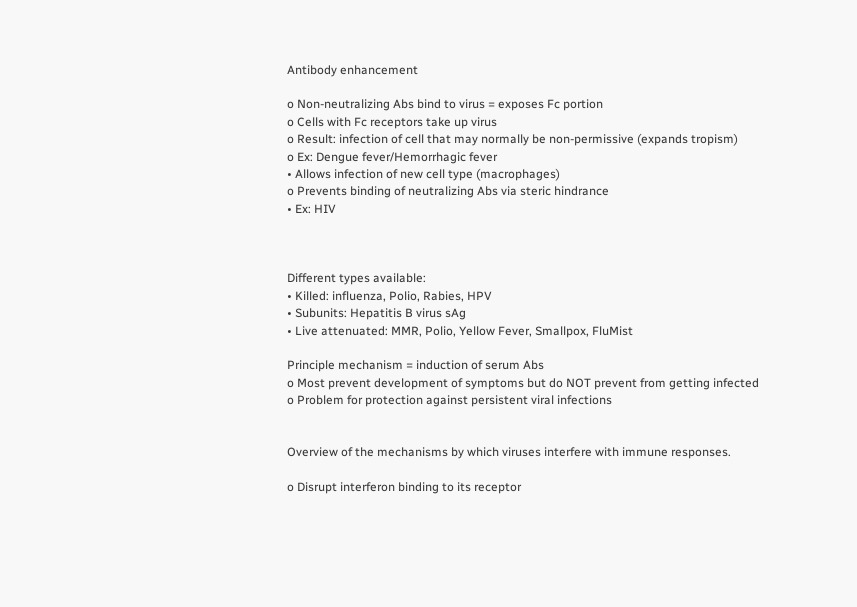Antibody enhancement

o Non-neutralizing Abs bind to virus = exposes Fc portion
o Cells with Fc receptors take up virus
o Result: infection of cell that may normally be non-permissive (expands tropism)
o Ex: Dengue fever/Hemorrhagic fever
• Allows infection of new cell type (macrophages)
o Prevents binding of neutralizing Abs via steric hindrance
• Ex: HIV



Different types available:
• Killed: influenza, Polio, Rabies, HPV
• Subunits: Hepatitis B virus sAg
• Live attenuated: MMR, Polio, Yellow Fever, Smallpox, FluMist

Principle mechanism = induction of serum Abs
o Most prevent development of symptoms but do NOT prevent from getting infected
o Problem for protection against persistent viral infections


Overview of the mechanisms by which viruses interfere with immune responses.

o Disrupt interferon binding to its receptor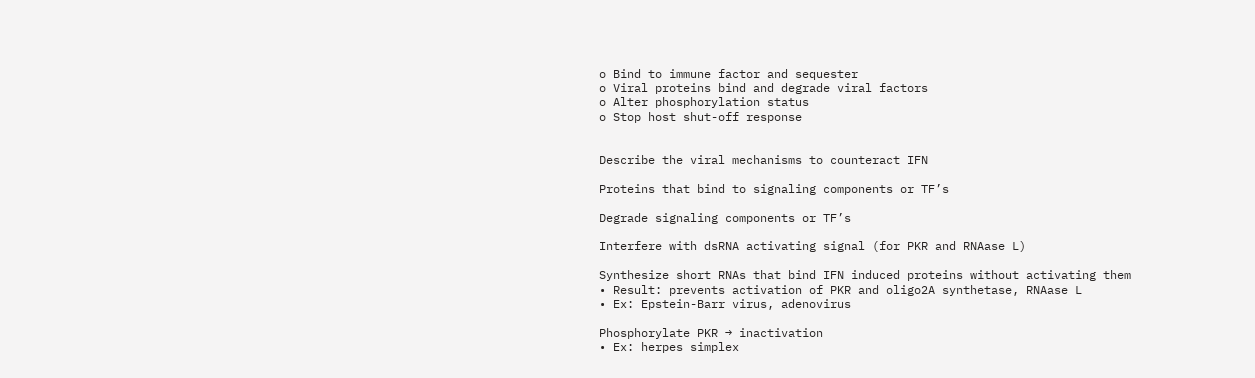o Bind to immune factor and sequester
o Viral proteins bind and degrade viral factors
o Alter phosphorylation status
o Stop host shut-off response


Describe the viral mechanisms to counteract IFN

Proteins that bind to signaling components or TF’s

Degrade signaling components or TF’s

Interfere with dsRNA activating signal (for PKR and RNAase L)

Synthesize short RNAs that bind IFN induced proteins without activating them
• Result: prevents activation of PKR and oligo2A synthetase, RNAase L
• Ex: Epstein-Barr virus, adenovirus

Phosphorylate PKR → inactivation
• Ex: herpes simplex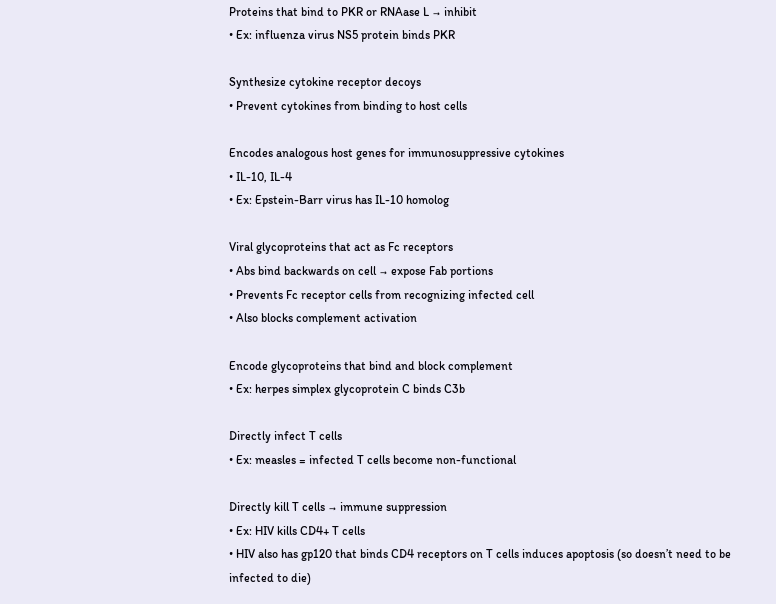Proteins that bind to PKR or RNAase L → inhibit
• Ex: influenza virus NS5 protein binds PKR

Synthesize cytokine receptor decoys
• Prevent cytokines from binding to host cells

Encodes analogous host genes for immunosuppressive cytokines
• IL-10, IL-4
• Ex: Epstein-Barr virus has IL-10 homolog

Viral glycoproteins that act as Fc receptors
• Abs bind backwards on cell → expose Fab portions
• Prevents Fc receptor cells from recognizing infected cell
• Also blocks complement activation

Encode glycoproteins that bind and block complement
• Ex: herpes simplex glycoprotein C binds C3b

Directly infect T cells
• Ex: measles = infected T cells become non-functional

Directly kill T cells → immune suppression
• Ex: HIV kills CD4+ T cells
• HIV also has gp120 that binds CD4 receptors on T cells induces apoptosis (so doesn’t need to be infected to die)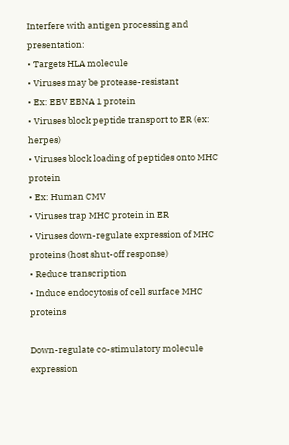Interfere with antigen processing and presentation:
• Targets HLA molecule
• Viruses may be protease-resistant
• Ex: EBV EBNA 1 protein
• Viruses block peptide transport to ER (ex: herpes)
• Viruses block loading of peptides onto MHC protein
• Ex: Human CMV
• Viruses trap MHC protein in ER
• Viruses down-regulate expression of MHC proteins (host shut-off response)
• Reduce transcription
• Induce endocytosis of cell surface MHC proteins

Down-regulate co-stimulatory molecule expression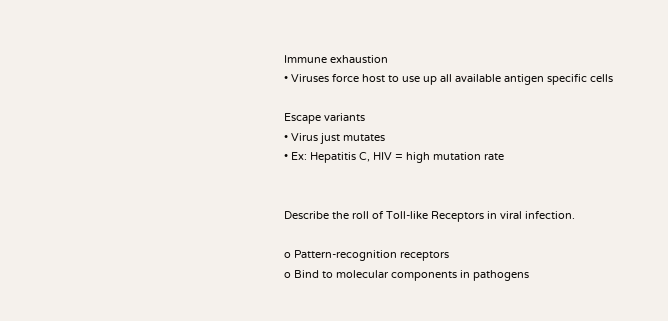Immune exhaustion
• Viruses force host to use up all available antigen specific cells

Escape variants
• Virus just mutates
• Ex: Hepatitis C, HIV = high mutation rate


Describe the roll of Toll-like Receptors in viral infection.

o Pattern-recognition receptors
o Bind to molecular components in pathogens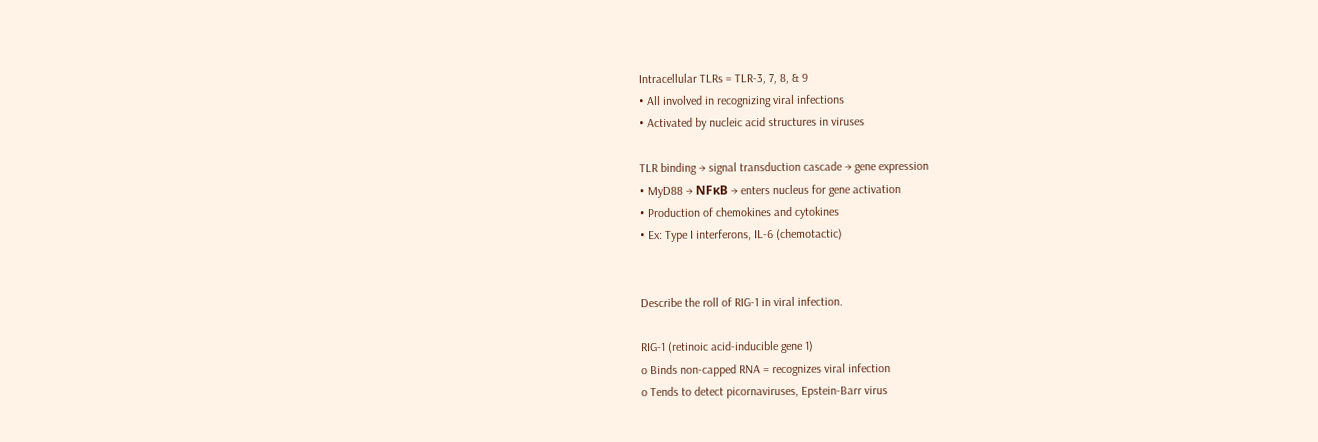Intracellular TLRs = TLR-3, 7, 8, & 9
• All involved in recognizing viral infections
• Activated by nucleic acid structures in viruses

TLR binding → signal transduction cascade → gene expression
• MyD88 → NFκB → enters nucleus for gene activation
• Production of chemokines and cytokines
• Ex: Type I interferons, IL-6 (chemotactic)


Describe the roll of RIG-1 in viral infection.

RIG-1 (retinoic acid-inducible gene 1)
o Binds non-capped RNA = recognizes viral infection
o Tends to detect picornaviruses, Epstein-Barr virus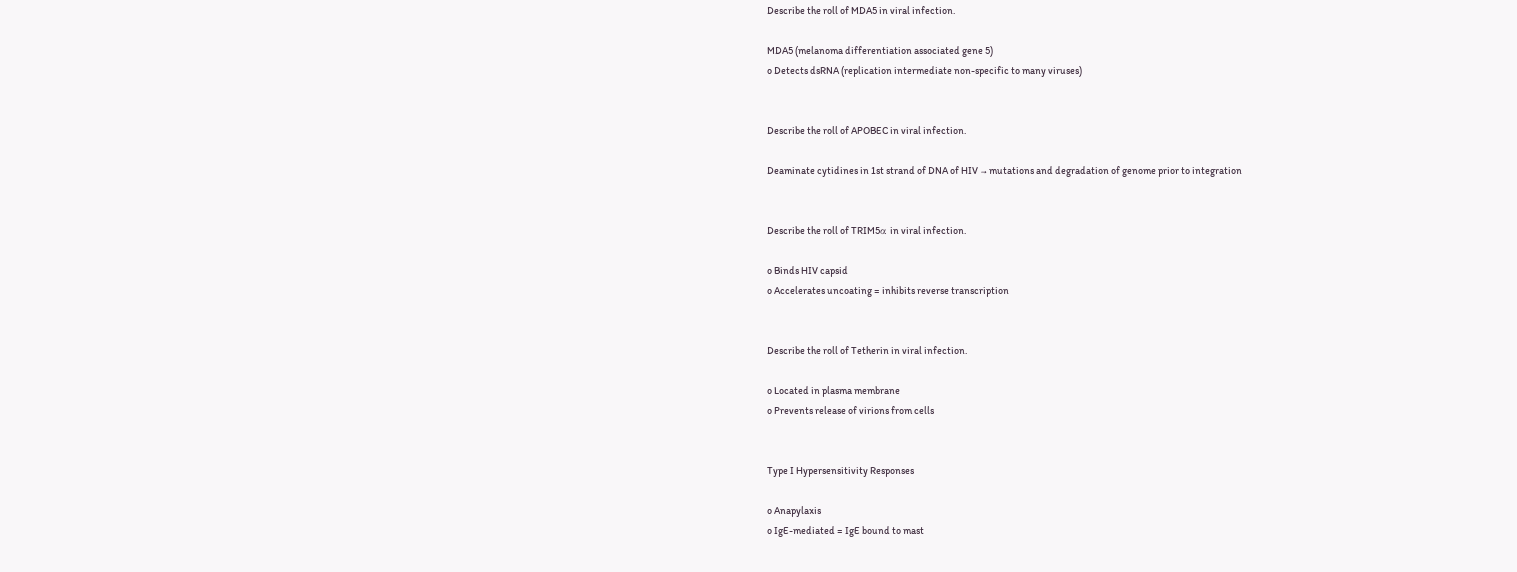Describe the roll of MDA5 in viral infection.

MDA5 (melanoma differentiation associated gene 5)
o Detects dsRNA (replication intermediate non-specific to many viruses)


Describe the roll of APOBEC in viral infection.

Deaminate cytidines in 1st strand of DNA of HIV → mutations and degradation of genome prior to integration


Describe the roll of TRIM5α in viral infection.

o Binds HIV capsid
o Accelerates uncoating = inhibits reverse transcription


Describe the roll of Tetherin in viral infection.

o Located in plasma membrane
o Prevents release of virions from cells


Type I Hypersensitivity Responses

o Anapylaxis
o IgE-mediated = IgE bound to mast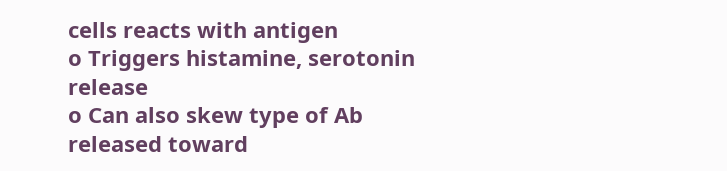cells reacts with antigen
o Triggers histamine, serotonin release
o Can also skew type of Ab released toward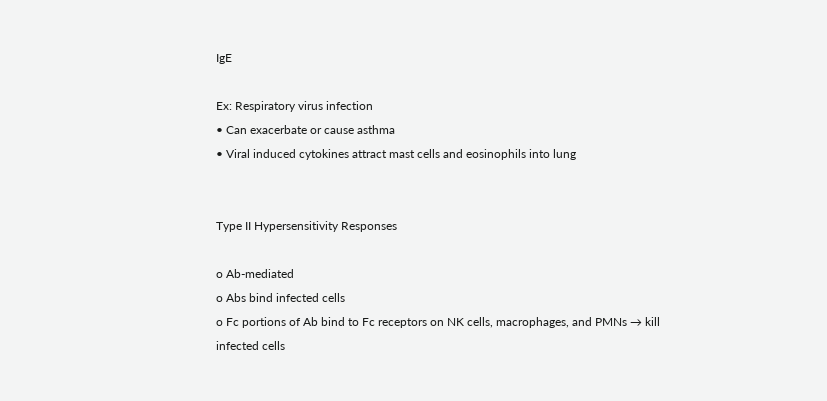IgE

Ex: Respiratory virus infection
• Can exacerbate or cause asthma
• Viral induced cytokines attract mast cells and eosinophils into lung


Type II Hypersensitivity Responses

o Ab-mediated
o Abs bind infected cells
o Fc portions of Ab bind to Fc receptors on NK cells, macrophages, and PMNs → kill infected cells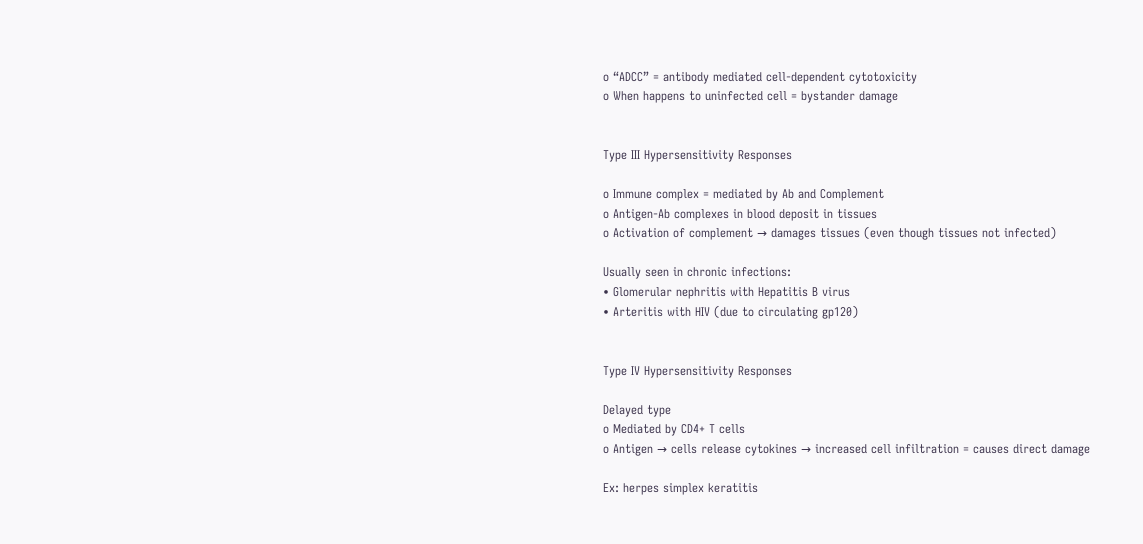o “ADCC” = antibody mediated cell-dependent cytotoxicity
o When happens to uninfected cell = bystander damage


Type III Hypersensitivity Responses

o Immune complex = mediated by Ab and Complement
o Antigen-Ab complexes in blood deposit in tissues
o Activation of complement → damages tissues (even though tissues not infected)

Usually seen in chronic infections:
• Glomerular nephritis with Hepatitis B virus
• Arteritis with HIV (due to circulating gp120)


Type IV Hypersensitivity Responses

Delayed type
o Mediated by CD4+ T cells
o Antigen → cells release cytokines → increased cell infiltration = causes direct damage

Ex: herpes simplex keratitis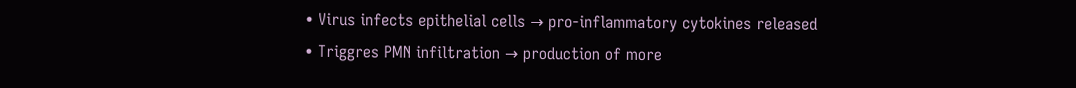• Virus infects epithelial cells → pro-inflammatory cytokines released
• Triggres PMN infiltration → production of more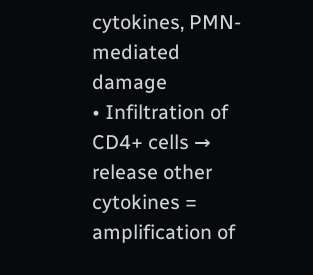cytokines, PMN-mediated damage
• Infiltration of CD4+ cells → release other cytokines = amplification of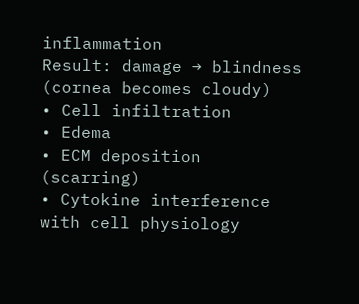inflammation
Result: damage → blindness (cornea becomes cloudy)
• Cell infiltration
• Edema
• ECM deposition (scarring)
• Cytokine interference with cell physiology